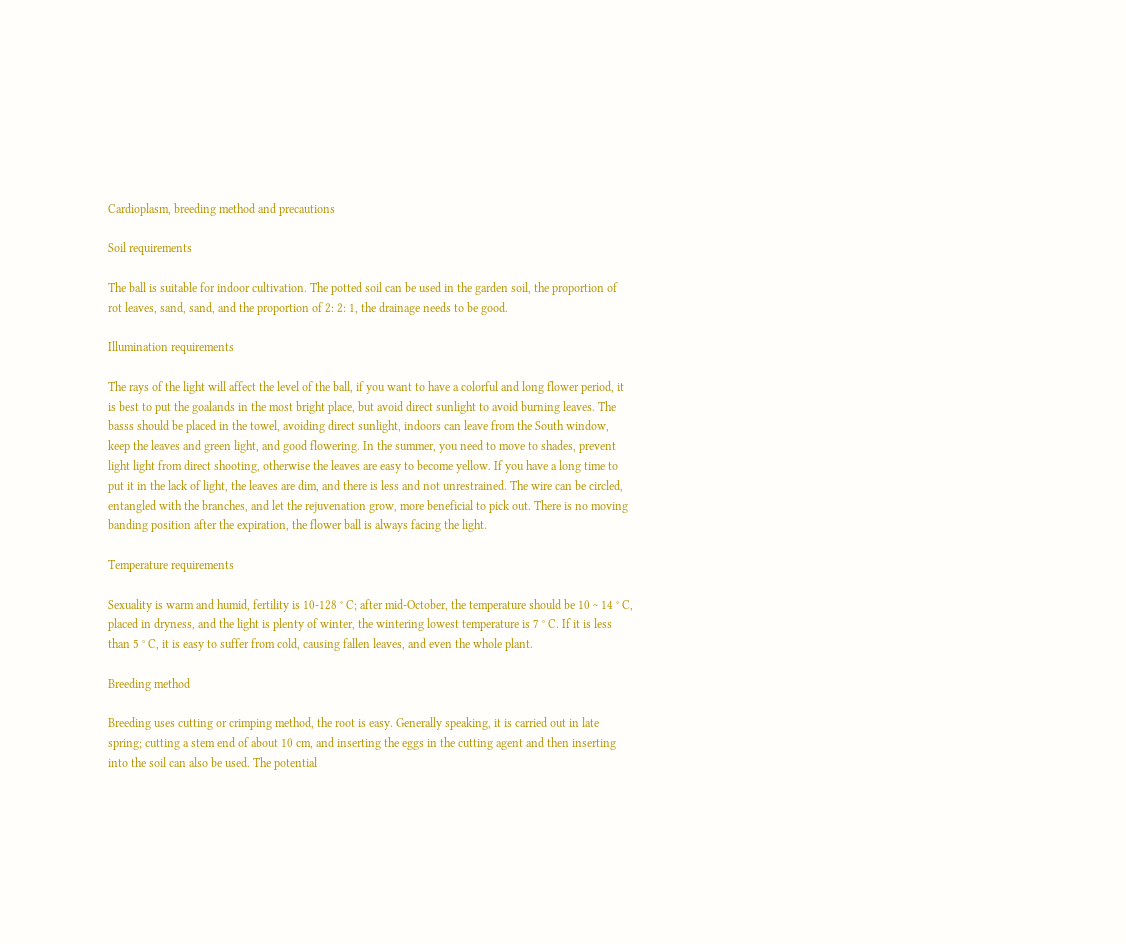Cardioplasm, breeding method and precautions

Soil requirements

The ball is suitable for indoor cultivation. The potted soil can be used in the garden soil, the proportion of rot leaves, sand, sand, and the proportion of 2: 2: 1, the drainage needs to be good.

Illumination requirements

The rays of the light will affect the level of the ball, if you want to have a colorful and long flower period, it is best to put the goalands in the most bright place, but avoid direct sunlight to avoid burning leaves. The basss should be placed in the towel, avoiding direct sunlight, indoors can leave from the South window, keep the leaves and green light, and good flowering. In the summer, you need to move to shades, prevent light light from direct shooting, otherwise the leaves are easy to become yellow. If you have a long time to put it in the lack of light, the leaves are dim, and there is less and not unrestrained. The wire can be circled, entangled with the branches, and let the rejuvenation grow, more beneficial to pick out. There is no moving banding position after the expiration, the flower ball is always facing the light.

Temperature requirements

Sexuality is warm and humid, fertility is 10-128 ° C; after mid-October, the temperature should be 10 ~ 14 ° C, placed in dryness, and the light is plenty of winter, the wintering lowest temperature is 7 ° C. If it is less than 5 ° C, it is easy to suffer from cold, causing fallen leaves, and even the whole plant.

Breeding method

Breeding uses cutting or crimping method, the root is easy. Generally speaking, it is carried out in late spring; cutting a stem end of about 10 cm, and inserting the eggs in the cutting agent and then inserting into the soil can also be used. The potential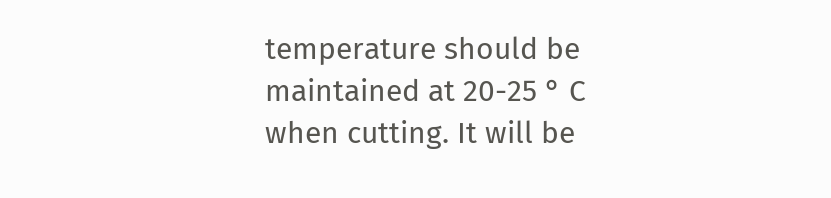temperature should be maintained at 20-25 ° C when cutting. It will be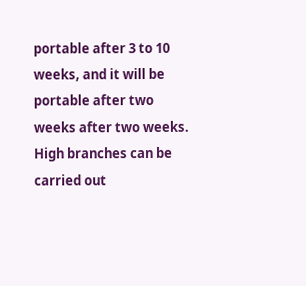portable after 3 to 10 weeks, and it will be portable after two weeks after two weeks. High branches can be carried out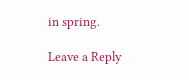in spring.

Leave a Reply